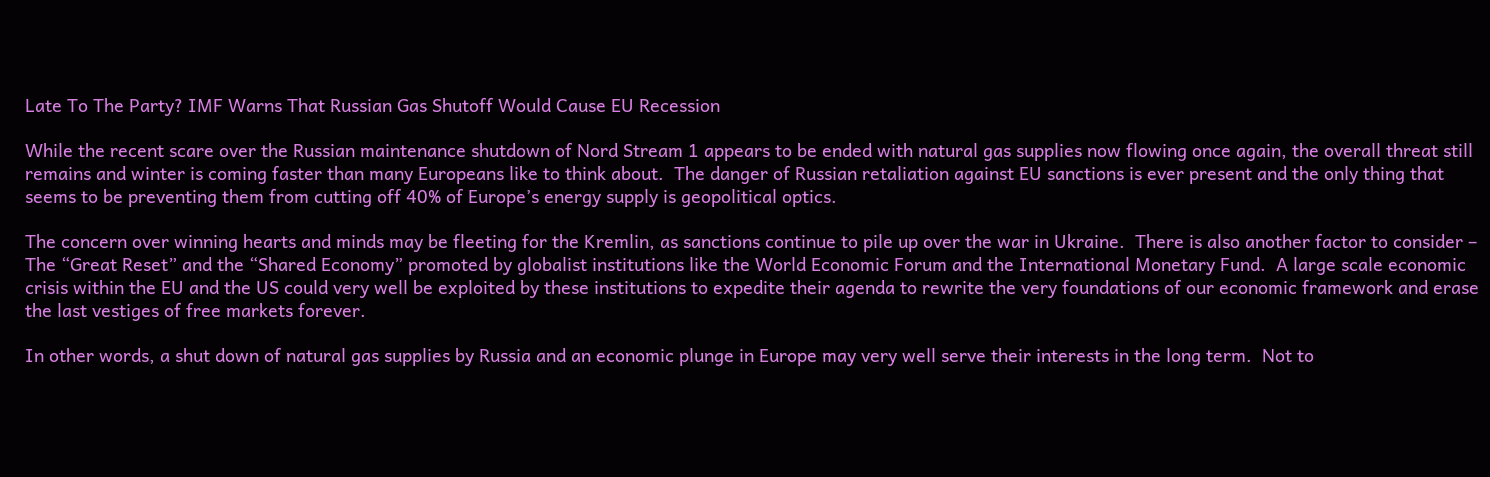Late To The Party? IMF Warns That Russian Gas Shutoff Would Cause EU Recession

While the recent scare over the Russian maintenance shutdown of Nord Stream 1 appears to be ended with natural gas supplies now flowing once again, the overall threat still remains and winter is coming faster than many Europeans like to think about.  The danger of Russian retaliation against EU sanctions is ever present and the only thing that seems to be preventing them from cutting off 40% of Europe’s energy supply is geopolitical optics.

The concern over winning hearts and minds may be fleeting for the Kremlin, as sanctions continue to pile up over the war in Ukraine.  There is also another factor to consider – The “Great Reset” and the “Shared Economy” promoted by globalist institutions like the World Economic Forum and the International Monetary Fund.  A large scale economic crisis within the EU and the US could very well be exploited by these institutions to expedite their agenda to rewrite the very foundations of our economic framework and erase the last vestiges of free markets forever.

In other words, a shut down of natural gas supplies by Russia and an economic plunge in Europe may very well serve their interests in the long term.  Not to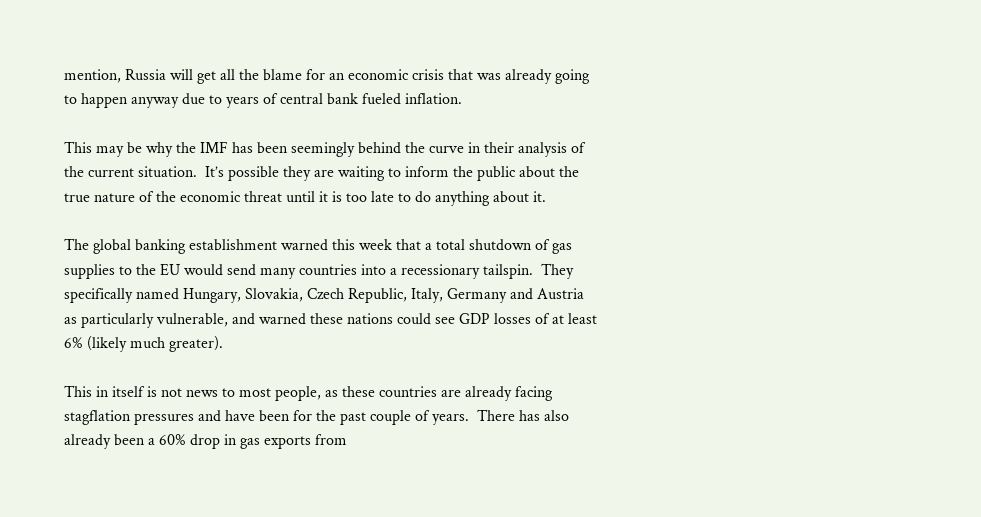mention, Russia will get all the blame for an economic crisis that was already going to happen anyway due to years of central bank fueled inflation.

This may be why the IMF has been seemingly behind the curve in their analysis of the current situation.  It’s possible they are waiting to inform the public about the true nature of the economic threat until it is too late to do anything about it.

The global banking establishment warned this week that a total shutdown of gas supplies to the EU would send many countries into a recessionary tailspin.  They specifically named Hungary, Slovakia, Czech Republic, Italy, Germany and Austria as particularly vulnerable, and warned these nations could see GDP losses of at least 6% (likely much greater).

This in itself is not news to most people, as these countries are already facing stagflation pressures and have been for the past couple of years.  There has also already been a 60% drop in gas exports from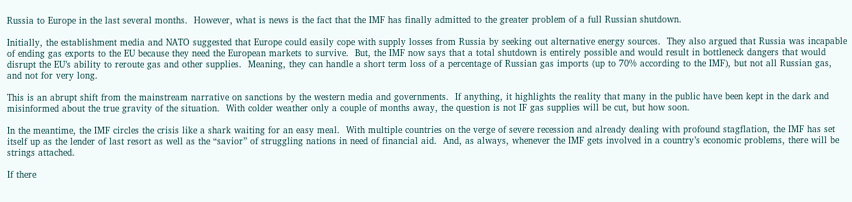Russia to Europe in the last several months.  However, what is news is the fact that the IMF has finally admitted to the greater problem of a full Russian shutdown.

Initially, the establishment media and NATO suggested that Europe could easily cope with supply losses from Russia by seeking out alternative energy sources.  They also argued that Russia was incapable of ending gas exports to the EU because they need the European markets to survive.  But, the IMF now says that a total shutdown is entirely possible and would result in bottleneck dangers that would disrupt the EU’s ability to reroute gas and other supplies.  Meaning, they can handle a short term loss of a percentage of Russian gas imports (up to 70% according to the IMF), but not all Russian gas, and not for very long.

This is an abrupt shift from the mainstream narrative on sanctions by the western media and governments.  If anything, it highlights the reality that many in the public have been kept in the dark and misinformed about the true gravity of the situation.  With colder weather only a couple of months away, the question is not IF gas supplies will be cut, but how soon.

In the meantime, the IMF circles the crisis like a shark waiting for an easy meal.  With multiple countries on the verge of severe recession and already dealing with profound stagflation, the IMF has set itself up as the lender of last resort as well as the “savior” of struggling nations in need of financial aid.  And, as always, whenever the IMF gets involved in a country’s economic problems, there will be strings attached.

If there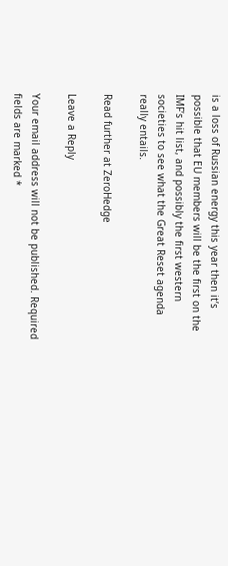is a loss of Russian energy this year then it’s possible that EU members will be the first on the IMF’s hit list, and possibly the first western societies to see what the Great Reset agenda really entails.

Read further at ZeroHedge

Leave a Reply

Your email address will not be published. Required fields are marked *